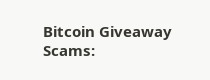Bitcoin Giveaway Scams: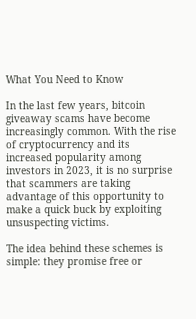What You Need to Know

In the last few years, bitcoin giveaway scams have become increasingly common. With the rise of cryptocurrency and its increased popularity among investors in 2023, it is no surprise that scammers are taking advantage of this opportunity to make a quick buck by exploiting unsuspecting victims.

The idea behind these schemes is simple: they promise free or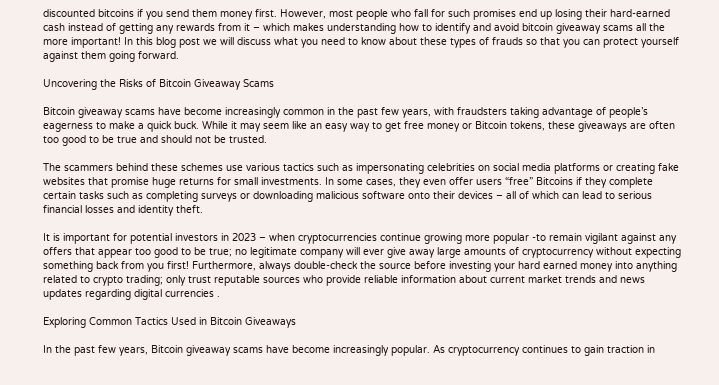discounted bitcoins if you send them money first. However, most people who fall for such promises end up losing their hard-earned cash instead of getting any rewards from it – which makes understanding how to identify and avoid bitcoin giveaway scams all the more important! In this blog post we will discuss what you need to know about these types of frauds so that you can protect yourself against them going forward.

Uncovering the Risks of Bitcoin Giveaway Scams

Bitcoin giveaway scams have become increasingly common in the past few years, with fraudsters taking advantage of people’s eagerness to make a quick buck. While it may seem like an easy way to get free money or Bitcoin tokens, these giveaways are often too good to be true and should not be trusted.

The scammers behind these schemes use various tactics such as impersonating celebrities on social media platforms or creating fake websites that promise huge returns for small investments. In some cases, they even offer users “free” Bitcoins if they complete certain tasks such as completing surveys or downloading malicious software onto their devices – all of which can lead to serious financial losses and identity theft.

It is important for potential investors in 2023 – when cryptocurrencies continue growing more popular -to remain vigilant against any offers that appear too good to be true; no legitimate company will ever give away large amounts of cryptocurrency without expecting something back from you first! Furthermore, always double-check the source before investing your hard earned money into anything related to crypto trading; only trust reputable sources who provide reliable information about current market trends and news updates regarding digital currencies .

Exploring Common Tactics Used in Bitcoin Giveaways

In the past few years, Bitcoin giveaway scams have become increasingly popular. As cryptocurrency continues to gain traction in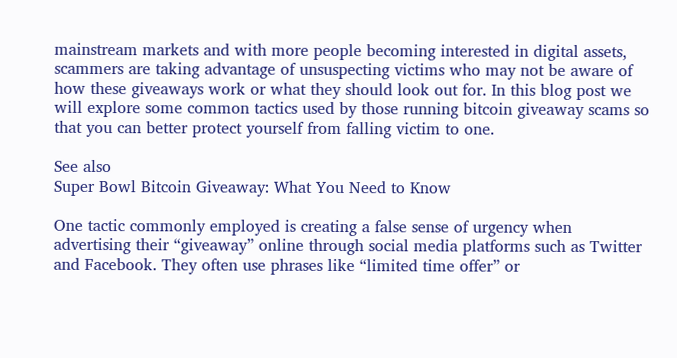mainstream markets and with more people becoming interested in digital assets, scammers are taking advantage of unsuspecting victims who may not be aware of how these giveaways work or what they should look out for. In this blog post we will explore some common tactics used by those running bitcoin giveaway scams so that you can better protect yourself from falling victim to one.

See also
Super Bowl Bitcoin Giveaway: What You Need to Know

One tactic commonly employed is creating a false sense of urgency when advertising their “giveaway” online through social media platforms such as Twitter and Facebook. They often use phrases like “limited time offer” or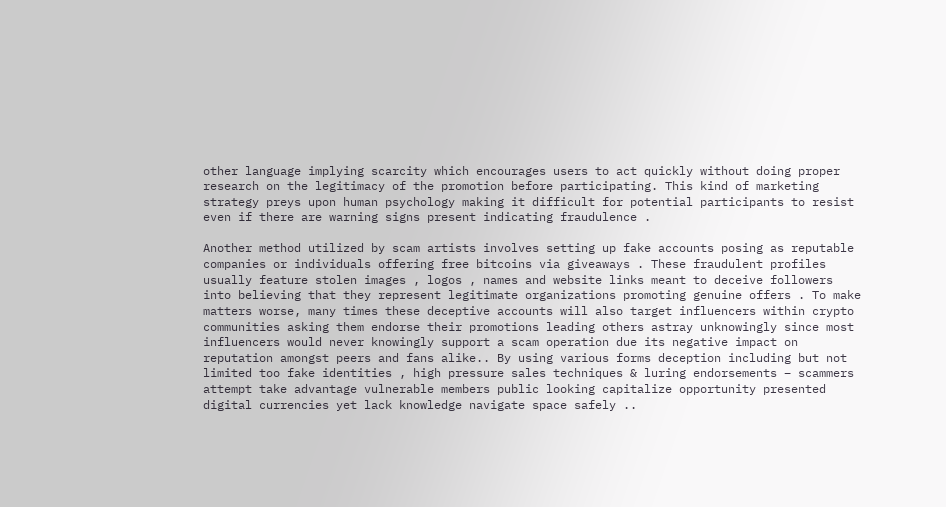other language implying scarcity which encourages users to act quickly without doing proper research on the legitimacy of the promotion before participating. This kind of marketing strategy preys upon human psychology making it difficult for potential participants to resist even if there are warning signs present indicating fraudulence .

Another method utilized by scam artists involves setting up fake accounts posing as reputable companies or individuals offering free bitcoins via giveaways . These fraudulent profiles usually feature stolen images , logos , names and website links meant to deceive followers into believing that they represent legitimate organizations promoting genuine offers . To make matters worse, many times these deceptive accounts will also target influencers within crypto communities asking them endorse their promotions leading others astray unknowingly since most influencers would never knowingly support a scam operation due its negative impact on reputation amongst peers and fans alike.. By using various forms deception including but not limited too fake identities , high pressure sales techniques & luring endorsements – scammers attempt take advantage vulnerable members public looking capitalize opportunity presented digital currencies yet lack knowledge navigate space safely ..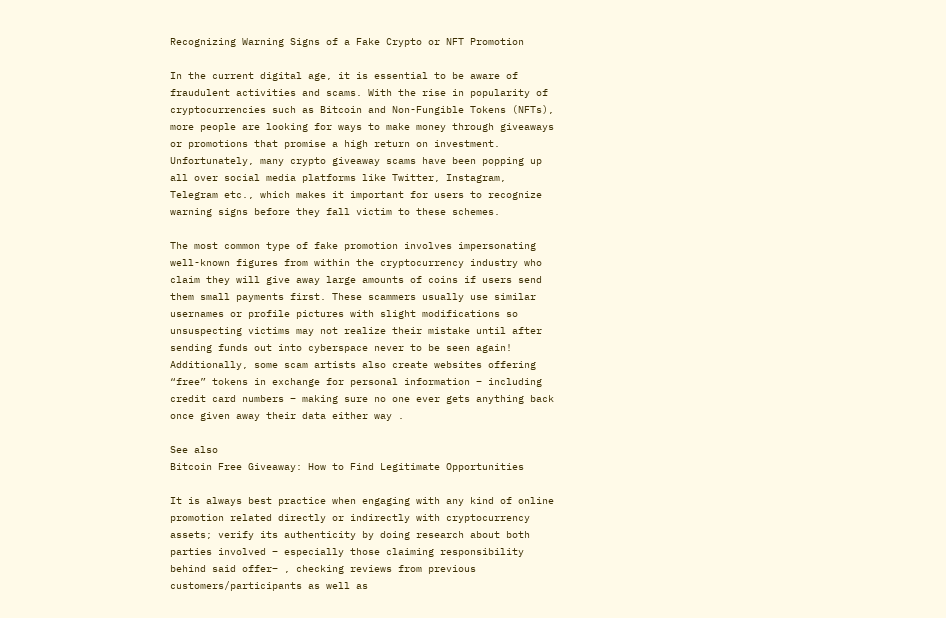Recognizing Warning Signs of a Fake Crypto or NFT Promotion

In the current digital age, it is essential to be aware of fraudulent activities and scams. With the rise in popularity of cryptocurrencies such as Bitcoin and Non-Fungible Tokens (NFTs), more people are looking for ways to make money through giveaways or promotions that promise a high return on investment. Unfortunately, many crypto giveaway scams have been popping up all over social media platforms like Twitter, Instagram, Telegram etc., which makes it important for users to recognize warning signs before they fall victim to these schemes.

The most common type of fake promotion involves impersonating well-known figures from within the cryptocurrency industry who claim they will give away large amounts of coins if users send them small payments first. These scammers usually use similar usernames or profile pictures with slight modifications so unsuspecting victims may not realize their mistake until after sending funds out into cyberspace never to be seen again! Additionally, some scam artists also create websites offering “free” tokens in exchange for personal information – including credit card numbers – making sure no one ever gets anything back once given away their data either way .

See also
Bitcoin Free Giveaway: How to Find Legitimate Opportunities

It is always best practice when engaging with any kind of online promotion related directly or indirectly with cryptocurrency assets; verify its authenticity by doing research about both parties involved – especially those claiming responsibility behind said offer– , checking reviews from previous customers/participants as well as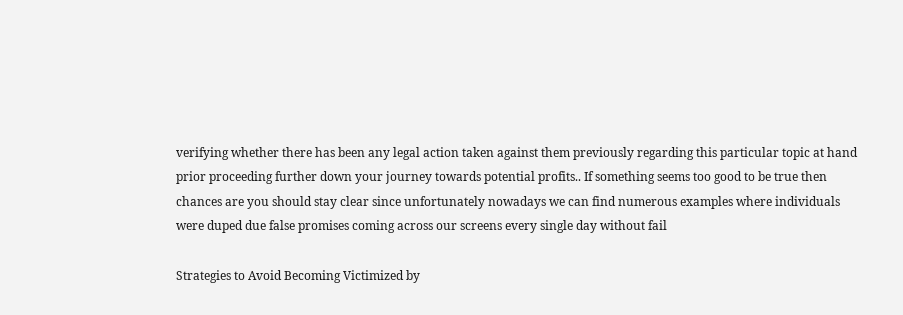verifying whether there has been any legal action taken against them previously regarding this particular topic at hand prior proceeding further down your journey towards potential profits.. If something seems too good to be true then chances are you should stay clear since unfortunately nowadays we can find numerous examples where individuals were duped due false promises coming across our screens every single day without fail

Strategies to Avoid Becoming Victimized by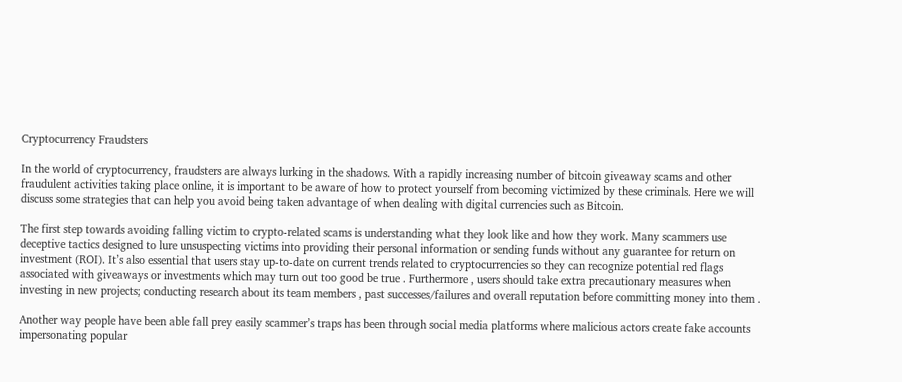Cryptocurrency Fraudsters

In the world of cryptocurrency, fraudsters are always lurking in the shadows. With a rapidly increasing number of bitcoin giveaway scams and other fraudulent activities taking place online, it is important to be aware of how to protect yourself from becoming victimized by these criminals. Here we will discuss some strategies that can help you avoid being taken advantage of when dealing with digital currencies such as Bitcoin.

The first step towards avoiding falling victim to crypto-related scams is understanding what they look like and how they work. Many scammers use deceptive tactics designed to lure unsuspecting victims into providing their personal information or sending funds without any guarantee for return on investment (ROI). It’s also essential that users stay up-to-date on current trends related to cryptocurrencies so they can recognize potential red flags associated with giveaways or investments which may turn out too good be true . Furthermore , users should take extra precautionary measures when investing in new projects; conducting research about its team members , past successes/failures and overall reputation before committing money into them .

Another way people have been able fall prey easily scammer’s traps has been through social media platforms where malicious actors create fake accounts impersonating popular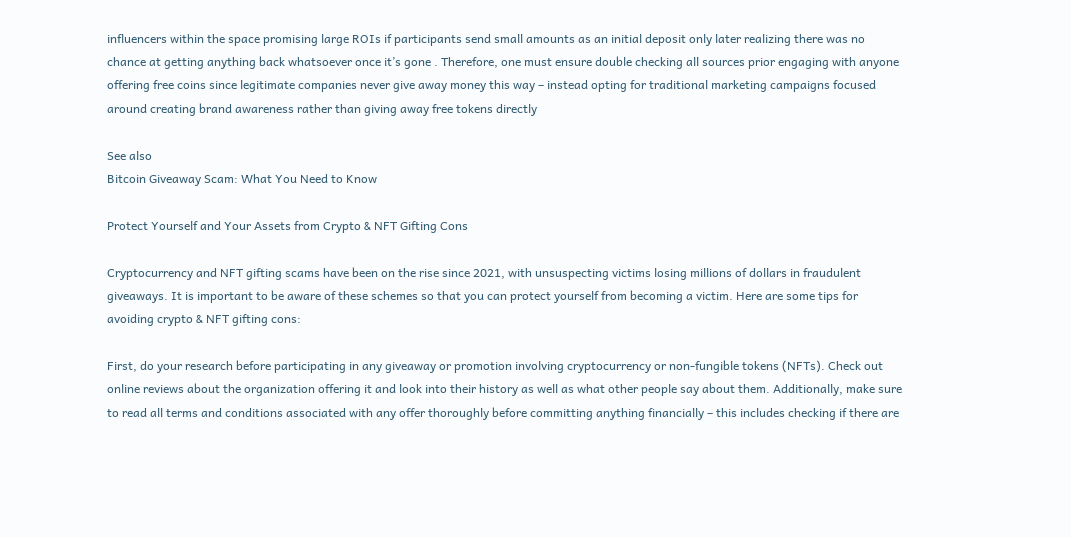influencers within the space promising large ROIs if participants send small amounts as an initial deposit only later realizing there was no chance at getting anything back whatsoever once it’s gone . Therefore, one must ensure double checking all sources prior engaging with anyone offering free coins since legitimate companies never give away money this way – instead opting for traditional marketing campaigns focused around creating brand awareness rather than giving away free tokens directly

See also
Bitcoin Giveaway Scam: What You Need to Know

Protect Yourself and Your Assets from Crypto & NFT Gifting Cons

Cryptocurrency and NFT gifting scams have been on the rise since 2021, with unsuspecting victims losing millions of dollars in fraudulent giveaways. It is important to be aware of these schemes so that you can protect yourself from becoming a victim. Here are some tips for avoiding crypto & NFT gifting cons:

First, do your research before participating in any giveaway or promotion involving cryptocurrency or non-fungible tokens (NFTs). Check out online reviews about the organization offering it and look into their history as well as what other people say about them. Additionally, make sure to read all terms and conditions associated with any offer thoroughly before committing anything financially – this includes checking if there are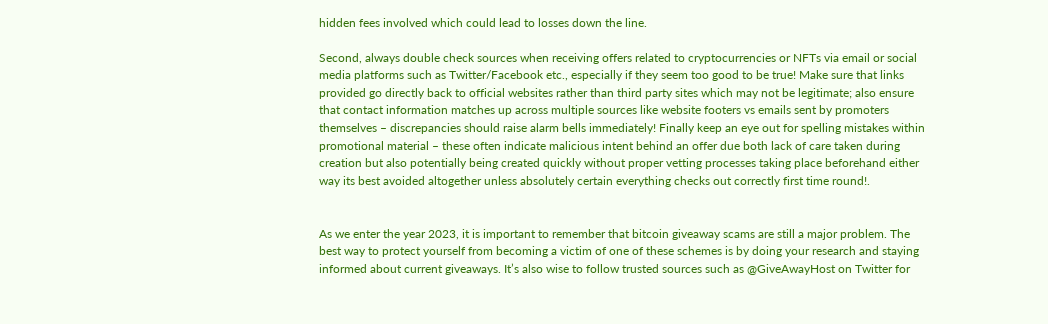hidden fees involved which could lead to losses down the line.

Second, always double check sources when receiving offers related to cryptocurrencies or NFTs via email or social media platforms such as Twitter/Facebook etc., especially if they seem too good to be true! Make sure that links provided go directly back to official websites rather than third party sites which may not be legitimate; also ensure that contact information matches up across multiple sources like website footers vs emails sent by promoters themselves – discrepancies should raise alarm bells immediately! Finally keep an eye out for spelling mistakes within promotional material – these often indicate malicious intent behind an offer due both lack of care taken during creation but also potentially being created quickly without proper vetting processes taking place beforehand either way its best avoided altogether unless absolutely certain everything checks out correctly first time round!.


As we enter the year 2023, it is important to remember that bitcoin giveaway scams are still a major problem. The best way to protect yourself from becoming a victim of one of these schemes is by doing your research and staying informed about current giveaways. It’s also wise to follow trusted sources such as @GiveAwayHost on Twitter for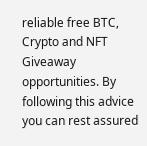reliable free BTC, Crypto and NFT Giveaway opportunities. By following this advice you can rest assured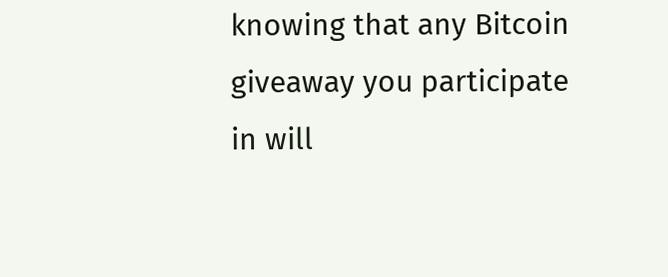knowing that any Bitcoin giveaway you participate in will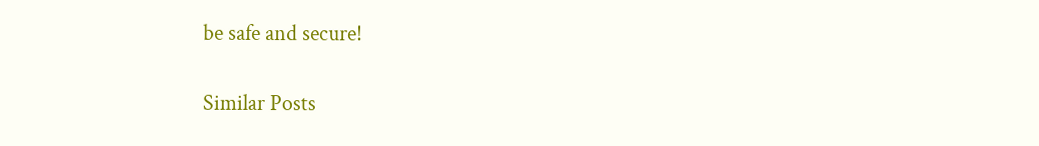be safe and secure!

Similar Posts